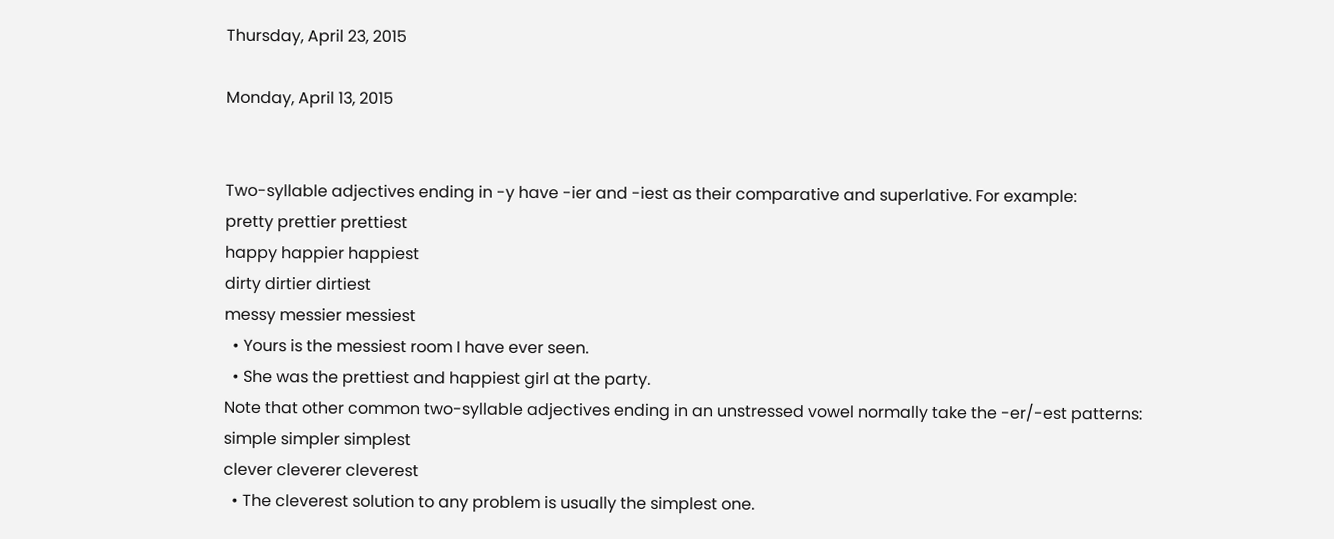Thursday, April 23, 2015

Monday, April 13, 2015


Two-syllable adjectives ending in -y have -ier and -iest as their comparative and superlative. For example:
pretty prettier prettiest
happy happier happiest
dirty dirtier dirtiest
messy messier messiest
  • Yours is the messiest room I have ever seen.
  • She was the prettiest and happiest girl at the party.
Note that other common two-syllable adjectives ending in an unstressed vowel normally take the -er/-est patterns:
simple simpler simplest
clever cleverer cleverest
  • The cleverest solution to any problem is usually the simplest one.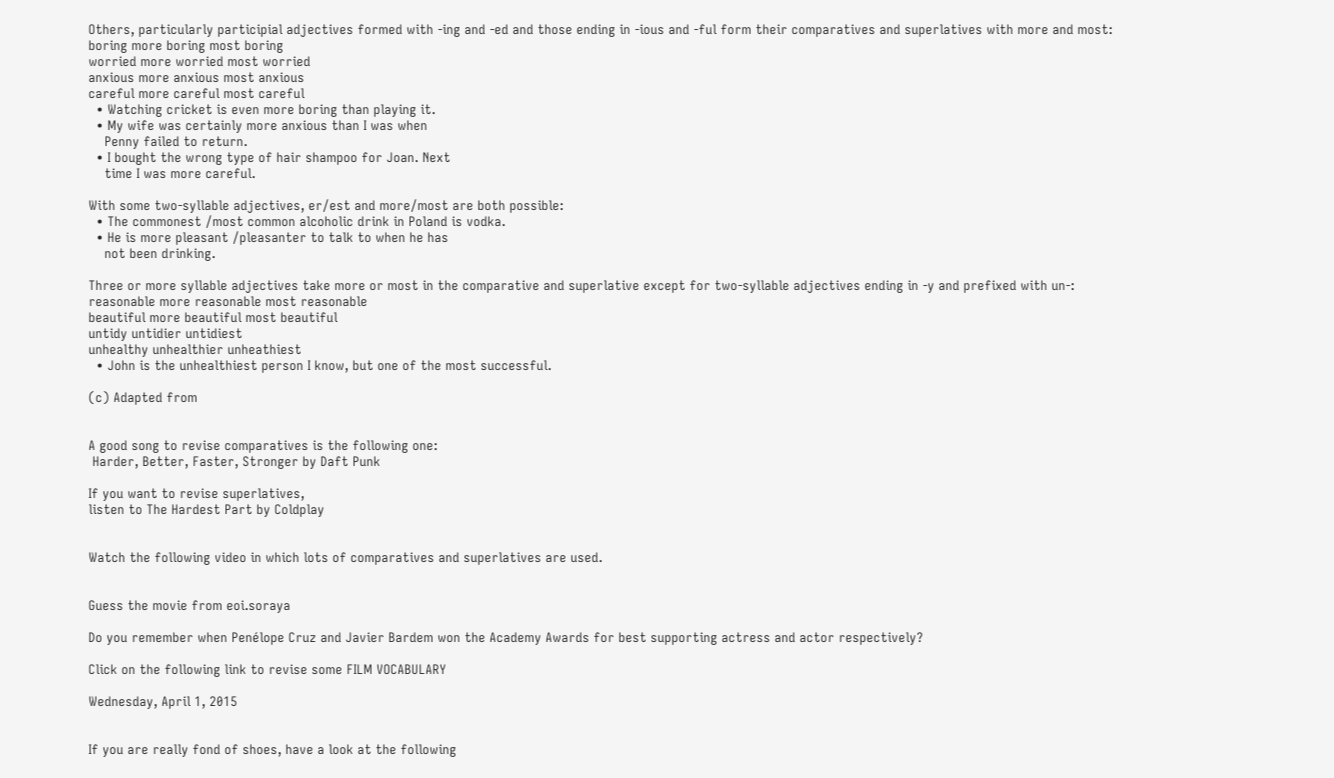Others, particularly participial adjectives formed with -ing and -ed and those ending in -ious and -ful form their comparatives and superlatives with more and most:
boring more boring most boring
worried more worried most worried
anxious more anxious most anxious
careful more careful most careful
  • Watching cricket is even more boring than playing it.
  • My wife was certainly more anxious than I was when
    Penny failed to return.
  • I bought the wrong type of hair shampoo for Joan. Next
    time I was more careful.

With some two-syllable adjectives, er/est and more/most are both possible:
  • The commonest /most common alcoholic drink in Poland is vodka.
  • He is more pleasant /pleasanter to talk to when he has
    not been drinking.

Three or more syllable adjectives take more or most in the comparative and superlative except for two-syllable adjectives ending in -y and prefixed with un-:
reasonable more reasonable most reasonable
beautiful more beautiful most beautiful
untidy untidier untidiest
unhealthy unhealthier unheathiest
  • John is the unhealthiest person I know, but one of the most successful.

(c) Adapted from


A good song to revise comparatives is the following one:
 Harder, Better, Faster, Stronger by Daft Punk

If you want to revise superlatives,
listen to The Hardest Part by Coldplay


Watch the following video in which lots of comparatives and superlatives are used.


Guess the movie from eoi.soraya

Do you remember when Penélope Cruz and Javier Bardem won the Academy Awards for best supporting actress and actor respectively?

Click on the following link to revise some FILM VOCABULARY

Wednesday, April 1, 2015


If you are really fond of shoes, have a look at the following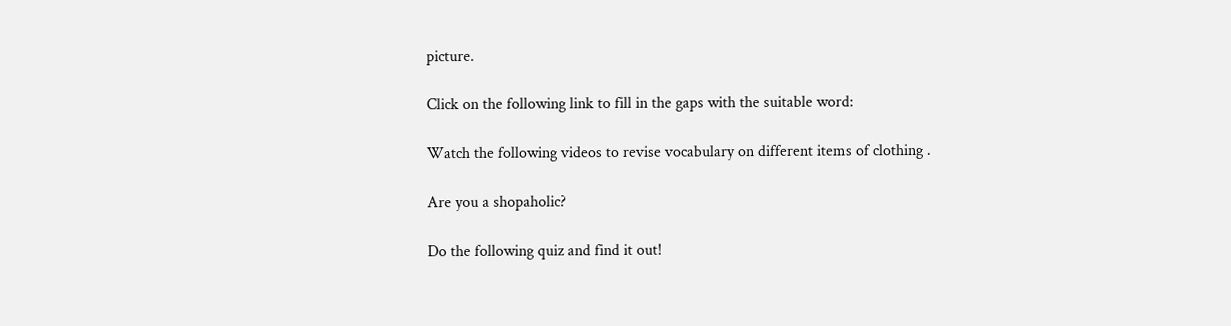picture.

Click on the following link to fill in the gaps with the suitable word:

Watch the following videos to revise vocabulary on different items of clothing .

Are you a shopaholic?

Do the following quiz and find it out!